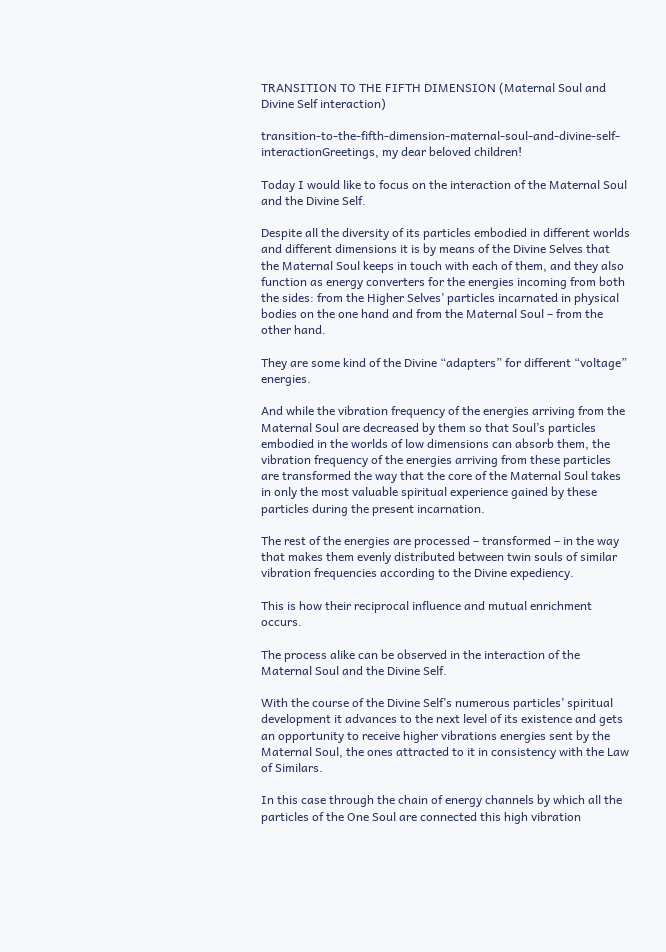TRANSITION TO THE FIFTH DIMENSION (Maternal Soul and Divine Self interaction)

transition-to-the-fifth-dimension-maternal-soul-and-divine-self-interactionGreetings, my dear beloved children!

Today I would like to focus on the interaction of the Maternal Soul and the Divine Self.

Despite all the diversity of its particles embodied in different worlds and different dimensions it is by means of the Divine Selves that the Maternal Soul keeps in touch with each of them, and they also function as energy converters for the energies incoming from both the sides: from the Higher Selves’ particles incarnated in physical bodies on the one hand and from the Maternal Soul – from the other hand.

They are some kind of the Divine “adapters” for different “voltage” energies.

And while the vibration frequency of the energies arriving from the Maternal Soul are decreased by them so that Soul’s particles embodied in the worlds of low dimensions can absorb them, the vibration frequency of the energies arriving from these particles are transformed the way that the core of the Maternal Soul takes in only the most valuable spiritual experience gained by these particles during the present incarnation.

The rest of the energies are processed – transformed – in the way that makes them evenly distributed between twin souls of similar vibration frequencies according to the Divine expediency.

This is how their reciprocal influence and mutual enrichment occurs.

The process alike can be observed in the interaction of the Maternal Soul and the Divine Self.

With the course of the Divine Self’s numerous particles’ spiritual development it advances to the next level of its existence and gets an opportunity to receive higher vibrations energies sent by the Maternal Soul, the ones attracted to it in consistency with the Law of Similars.

In this case through the chain of energy channels by which all the particles of the One Soul are connected this high vibration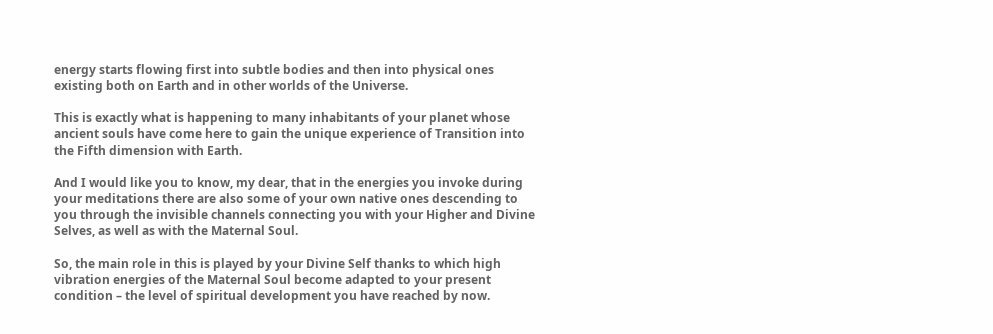energy starts flowing first into subtle bodies and then into physical ones existing both on Earth and in other worlds of the Universe.

This is exactly what is happening to many inhabitants of your planet whose ancient souls have come here to gain the unique experience of Transition into the Fifth dimension with Earth.

And I would like you to know, my dear, that in the energies you invoke during your meditations there are also some of your own native ones descending to you through the invisible channels connecting you with your Higher and Divine Selves, as well as with the Maternal Soul.

So, the main role in this is played by your Divine Self thanks to which high vibration energies of the Maternal Soul become adapted to your present condition – the level of spiritual development you have reached by now.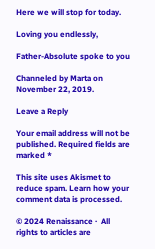Here we will stop for today.

Loving you endlessly,

Father-Absolute spoke to you

Channeled by Marta on November 22, 2019.

Leave a Reply

Your email address will not be published. Required fields are marked *

This site uses Akismet to reduce spam. Learn how your comment data is processed.

© 2024 Renaissance ·  All rights to articles are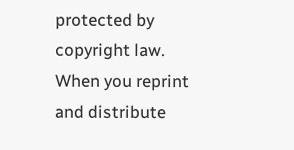protected by copyright law.
When you reprint and distribute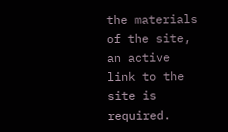the materials of the site, an active link to the site is required.